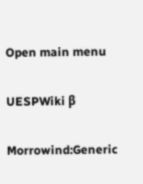Open main menu

UESPWiki β

Morrowind:Generic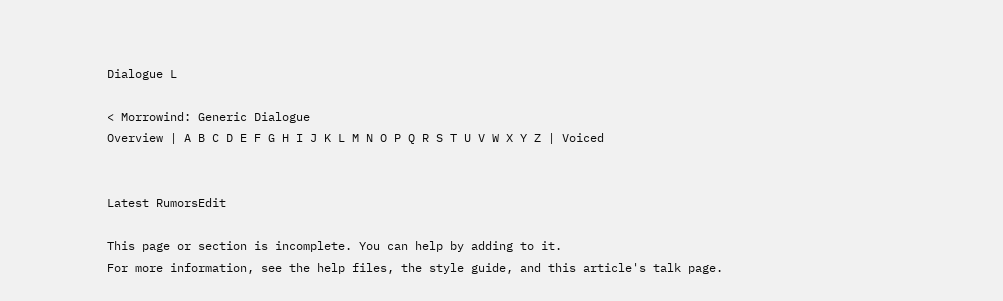Dialogue L

< Morrowind: Generic Dialogue
Overview | A B C D E F G H I J K L M N O P Q R S T U V W X Y Z | Voiced


Latest RumorsEdit

This page or section is incomplete. You can help by adding to it.
For more information, see the help files, the style guide, and this article's talk page.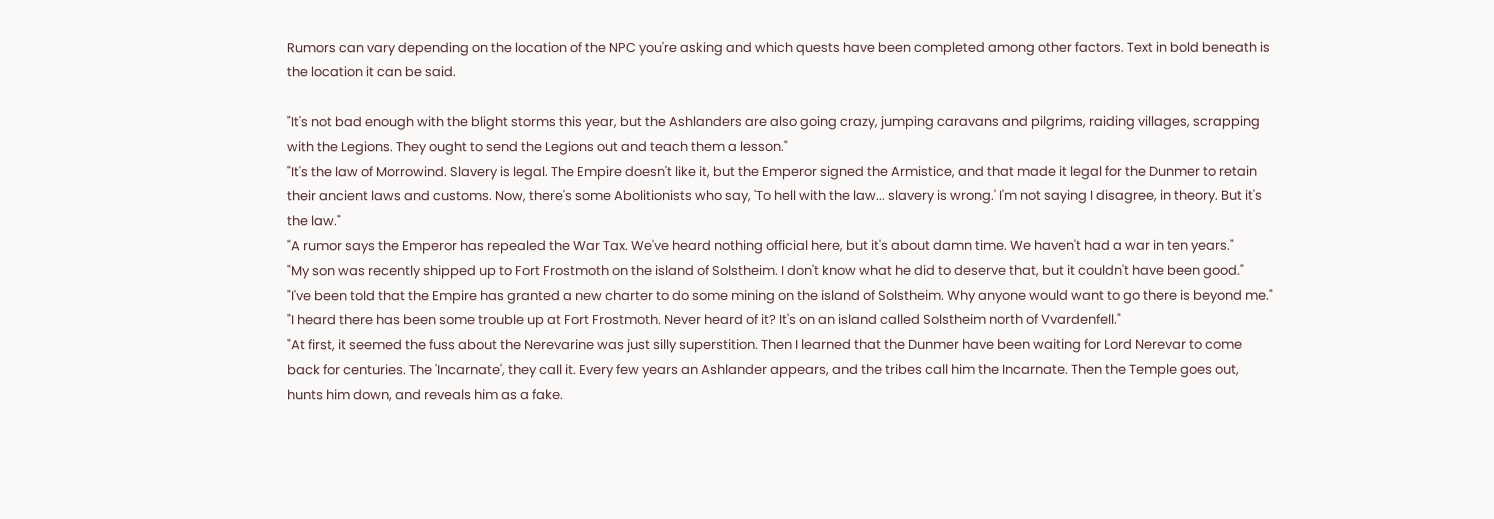Rumors can vary depending on the location of the NPC you're asking and which quests have been completed among other factors. Text in bold beneath is the location it can be said.

"It's not bad enough with the blight storms this year, but the Ashlanders are also going crazy, jumping caravans and pilgrims, raiding villages, scrapping with the Legions. They ought to send the Legions out and teach them a lesson."
"It's the law of Morrowind. Slavery is legal. The Empire doesn't like it, but the Emperor signed the Armistice, and that made it legal for the Dunmer to retain their ancient laws and customs. Now, there's some Abolitionists who say, 'To hell with the law... slavery is wrong.' I'm not saying I disagree, in theory. But it's the law."
"A rumor says the Emperor has repealed the War Tax. We've heard nothing official here, but it's about damn time. We haven't had a war in ten years."
"My son was recently shipped up to Fort Frostmoth on the island of Solstheim. I don't know what he did to deserve that, but it couldn't have been good."
"I've been told that the Empire has granted a new charter to do some mining on the island of Solstheim. Why anyone would want to go there is beyond me."
"I heard there has been some trouble up at Fort Frostmoth. Never heard of it? It's on an island called Solstheim north of Vvardenfell."
"At first, it seemed the fuss about the Nerevarine was just silly superstition. Then I learned that the Dunmer have been waiting for Lord Nerevar to come back for centuries. The 'Incarnate', they call it. Every few years an Ashlander appears, and the tribes call him the Incarnate. Then the Temple goes out, hunts him down, and reveals him as a fake.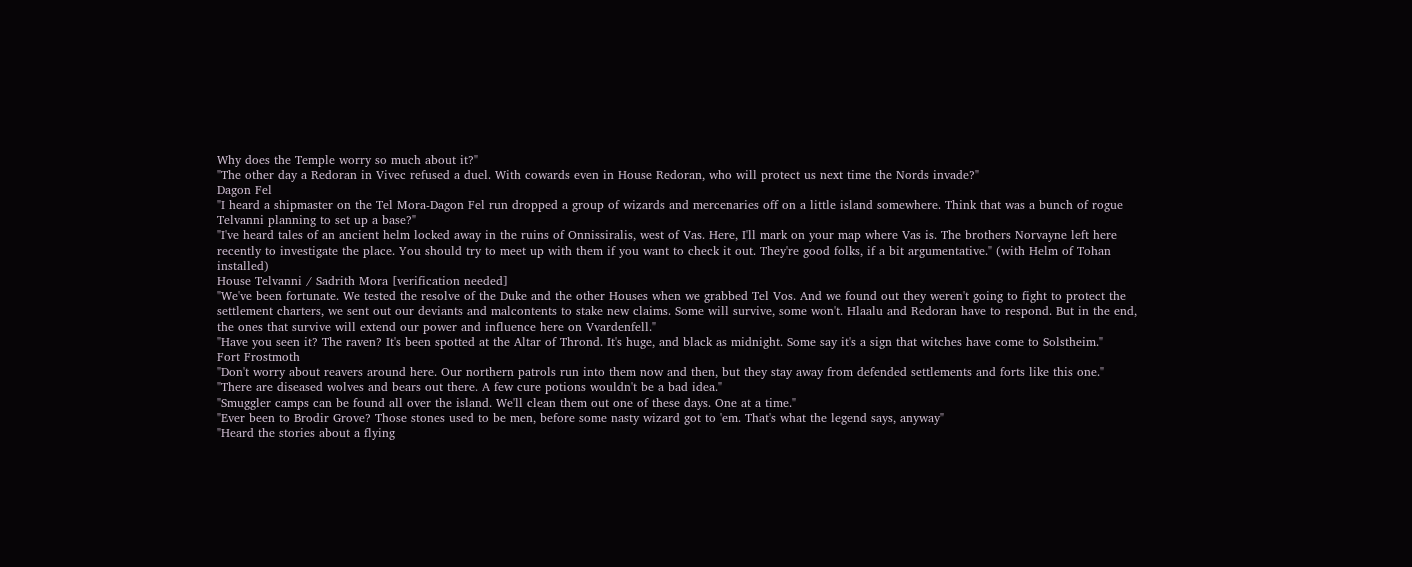Why does the Temple worry so much about it?"
"The other day a Redoran in Vivec refused a duel. With cowards even in House Redoran, who will protect us next time the Nords invade?"
Dagon Fel
"I heard a shipmaster on the Tel Mora-Dagon Fel run dropped a group of wizards and mercenaries off on a little island somewhere. Think that was a bunch of rogue Telvanni planning to set up a base?"
"I've heard tales of an ancient helm locked away in the ruins of Onnissiralis, west of Vas. Here, I'll mark on your map where Vas is. The brothers Norvayne left here recently to investigate the place. You should try to meet up with them if you want to check it out. They're good folks, if a bit argumentative." (with Helm of Tohan installed)
House Telvanni / Sadrith Mora [verification needed]
"We've been fortunate. We tested the resolve of the Duke and the other Houses when we grabbed Tel Vos. And we found out they weren't going to fight to protect the settlement charters, we sent out our deviants and malcontents to stake new claims. Some will survive, some won't. Hlaalu and Redoran have to respond. But in the end, the ones that survive will extend our power and influence here on Vvardenfell."
"Have you seen it? The raven? It's been spotted at the Altar of Thrond. It's huge, and black as midnight. Some say it's a sign that witches have come to Solstheim."
Fort Frostmoth
"Don't worry about reavers around here. Our northern patrols run into them now and then, but they stay away from defended settlements and forts like this one."
"There are diseased wolves and bears out there. A few cure potions wouldn't be a bad idea."
"Smuggler camps can be found all over the island. We'll clean them out one of these days. One at a time."
"Ever been to Brodir Grove? Those stones used to be men, before some nasty wizard got to 'em. That's what the legend says, anyway"
"Heard the stories about a flying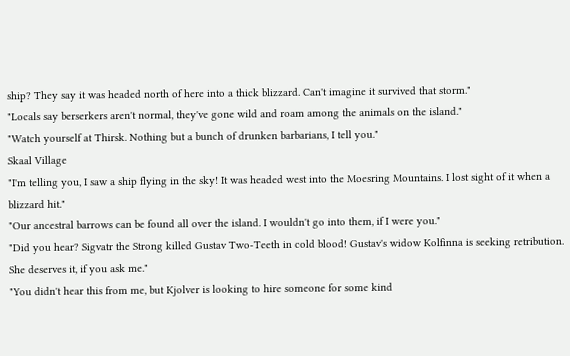ship? They say it was headed north of here into a thick blizzard. Can't imagine it survived that storm."
"Locals say berserkers aren't normal, they've gone wild and roam among the animals on the island."
"Watch yourself at Thirsk. Nothing but a bunch of drunken barbarians, I tell you."
Skaal Village
"I'm telling you, I saw a ship flying in the sky! It was headed west into the Moesring Mountains. I lost sight of it when a blizzard hit."
"Our ancestral barrows can be found all over the island. I wouldn't go into them, if I were you."
"Did you hear? Sigvatr the Strong killed Gustav Two-Teeth in cold blood! Gustav's widow Kolfinna is seeking retribution. She deserves it, if you ask me."
"You didn't hear this from me, but Kjolver is looking to hire someone for some kind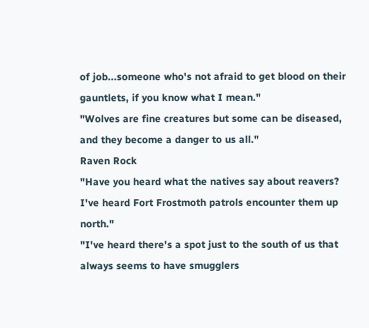of job...someone who's not afraid to get blood on their gauntlets, if you know what I mean."
"Wolves are fine creatures but some can be diseased, and they become a danger to us all."
Raven Rock
"Have you heard what the natives say about reavers? I've heard Fort Frostmoth patrols encounter them up north."
"I've heard there's a spot just to the south of us that always seems to have smugglers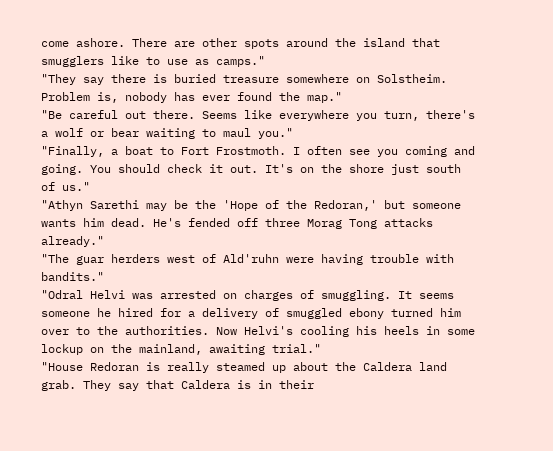come ashore. There are other spots around the island that smugglers like to use as camps."
"They say there is buried treasure somewhere on Solstheim. Problem is, nobody has ever found the map."
"Be careful out there. Seems like everywhere you turn, there's a wolf or bear waiting to maul you."
"Finally, a boat to Fort Frostmoth. I often see you coming and going. You should check it out. It's on the shore just south of us."
"Athyn Sarethi may be the 'Hope of the Redoran,' but someone wants him dead. He's fended off three Morag Tong attacks already."
"The guar herders west of Ald'ruhn were having trouble with bandits."
"Odral Helvi was arrested on charges of smuggling. It seems someone he hired for a delivery of smuggled ebony turned him over to the authorities. Now Helvi's cooling his heels in some lockup on the mainland, awaiting trial."
"House Redoran is really steamed up about the Caldera land grab. They say that Caldera is in their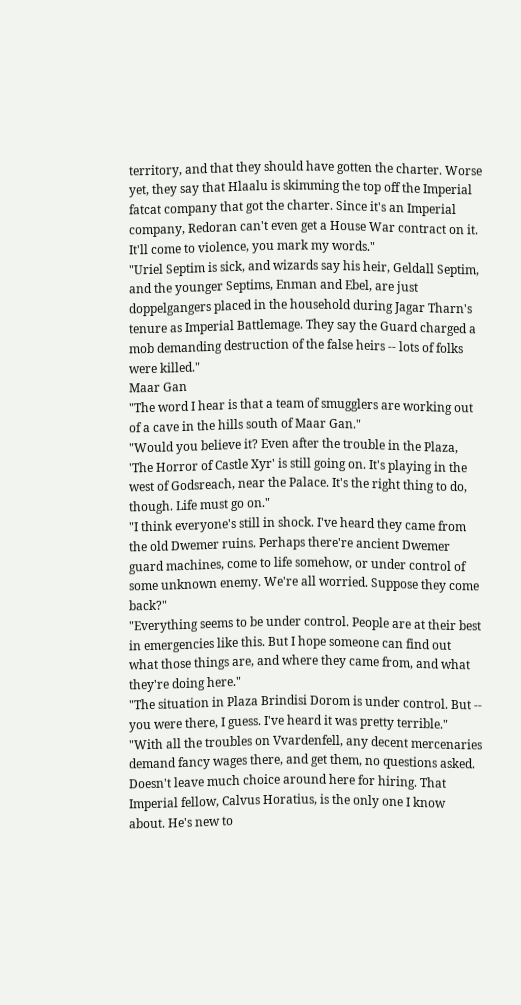territory, and that they should have gotten the charter. Worse yet, they say that Hlaalu is skimming the top off the Imperial fatcat company that got the charter. Since it's an Imperial company, Redoran can't even get a House War contract on it. It'll come to violence, you mark my words."
"Uriel Septim is sick, and wizards say his heir, Geldall Septim, and the younger Septims, Enman and Ebel, are just doppelgangers placed in the household during Jagar Tharn's tenure as Imperial Battlemage. They say the Guard charged a mob demanding destruction of the false heirs -- lots of folks were killed."
Maar Gan
"The word I hear is that a team of smugglers are working out of a cave in the hills south of Maar Gan."
"Would you believe it? Even after the trouble in the Plaza, 'The Horror of Castle Xyr' is still going on. It's playing in the west of Godsreach, near the Palace. It's the right thing to do, though. Life must go on."
"I think everyone's still in shock. I've heard they came from the old Dwemer ruins. Perhaps there're ancient Dwemer guard machines, come to life somehow, or under control of some unknown enemy. We're all worried. Suppose they come back?"
"Everything seems to be under control. People are at their best in emergencies like this. But I hope someone can find out what those things are, and where they came from, and what they're doing here."
"The situation in Plaza Brindisi Dorom is under control. But -- you were there, I guess. I've heard it was pretty terrible."
"With all the troubles on Vvardenfell, any decent mercenaries demand fancy wages there, and get them, no questions asked. Doesn't leave much choice around here for hiring. That Imperial fellow, Calvus Horatius, is the only one I know about. He's new to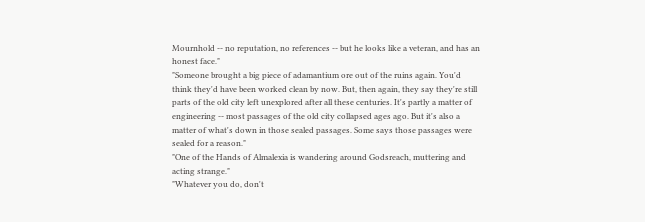Mournhold -- no reputation, no references -- but he looks like a veteran, and has an honest face."
"Someone brought a big piece of adamantium ore out of the ruins again. You'd think they'd have been worked clean by now. But, then again, they say they're still parts of the old city left unexplored after all these centuries. It's partly a matter of engineering -- most passages of the old city collapsed ages ago. But it's also a matter of what's down in those sealed passages. Some says those passages were sealed for a reason."
"One of the Hands of Almalexia is wandering around Godsreach, muttering and acting strange."
"Whatever you do, don't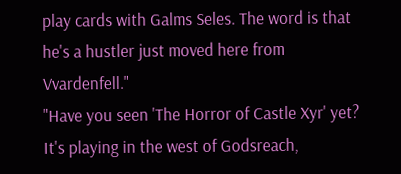play cards with Galms Seles. The word is that he's a hustler just moved here from Vvardenfell."
"Have you seen 'The Horror of Castle Xyr' yet? It's playing in the west of Godsreach,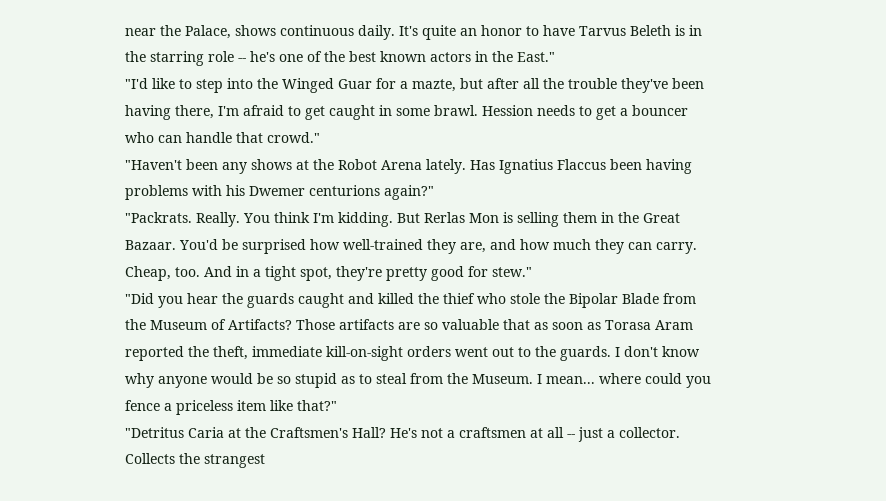near the Palace, shows continuous daily. It's quite an honor to have Tarvus Beleth is in the starring role -- he's one of the best known actors in the East."
"I'd like to step into the Winged Guar for a mazte, but after all the trouble they've been having there, I'm afraid to get caught in some brawl. Hession needs to get a bouncer who can handle that crowd."
"Haven't been any shows at the Robot Arena lately. Has Ignatius Flaccus been having problems with his Dwemer centurions again?"
"Packrats. Really. You think I'm kidding. But Rerlas Mon is selling them in the Great Bazaar. You'd be surprised how well-trained they are, and how much they can carry. Cheap, too. And in a tight spot, they're pretty good for stew."
"Did you hear the guards caught and killed the thief who stole the Bipolar Blade from the Museum of Artifacts? Those artifacts are so valuable that as soon as Torasa Aram reported the theft, immediate kill-on-sight orders went out to the guards. I don't know why anyone would be so stupid as to steal from the Museum. I mean... where could you fence a priceless item like that?"
"Detritus Caria at the Craftsmen's Hall? He's not a craftsmen at all -- just a collector. Collects the strangest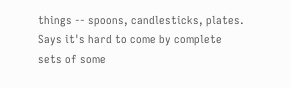things -- spoons, candlesticks, plates. Says it's hard to come by complete sets of some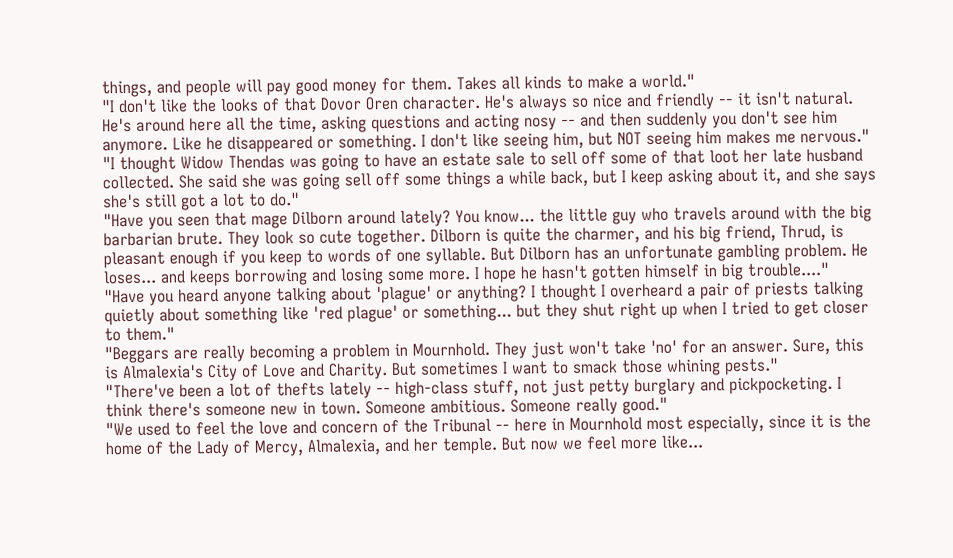things, and people will pay good money for them. Takes all kinds to make a world."
"I don't like the looks of that Dovor Oren character. He's always so nice and friendly -- it isn't natural. He's around here all the time, asking questions and acting nosy -- and then suddenly you don't see him anymore. Like he disappeared or something. I don't like seeing him, but NOT seeing him makes me nervous."
"I thought Widow Thendas was going to have an estate sale to sell off some of that loot her late husband collected. She said she was going sell off some things a while back, but I keep asking about it, and she says she's still got a lot to do."
"Have you seen that mage Dilborn around lately? You know... the little guy who travels around with the big barbarian brute. They look so cute together. Dilborn is quite the charmer, and his big friend, Thrud, is pleasant enough if you keep to words of one syllable. But Dilborn has an unfortunate gambling problem. He loses... and keeps borrowing and losing some more. I hope he hasn't gotten himself in big trouble...."
"Have you heard anyone talking about 'plague' or anything? I thought I overheard a pair of priests talking quietly about something like 'red plague' or something... but they shut right up when I tried to get closer to them."
"Beggars are really becoming a problem in Mournhold. They just won't take 'no' for an answer. Sure, this is Almalexia's City of Love and Charity. But sometimes I want to smack those whining pests."
"There've been a lot of thefts lately -- high-class stuff, not just petty burglary and pickpocketing. I think there's someone new in town. Someone ambitious. Someone really good."
"We used to feel the love and concern of the Tribunal -- here in Mournhold most especially, since it is the home of the Lady of Mercy, Almalexia, and her temple. But now we feel more like...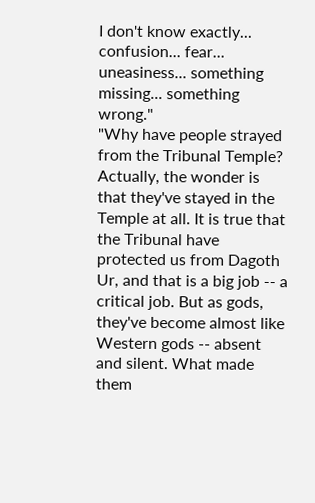I don't know exactly... confusion... fear... uneasiness... something missing... something wrong."
"Why have people strayed from the Tribunal Temple? Actually, the wonder is that they've stayed in the Temple at all. It is true that the Tribunal have protected us from Dagoth Ur, and that is a big job -- a critical job. But as gods, they've become almost like Western gods -- absent and silent. What made them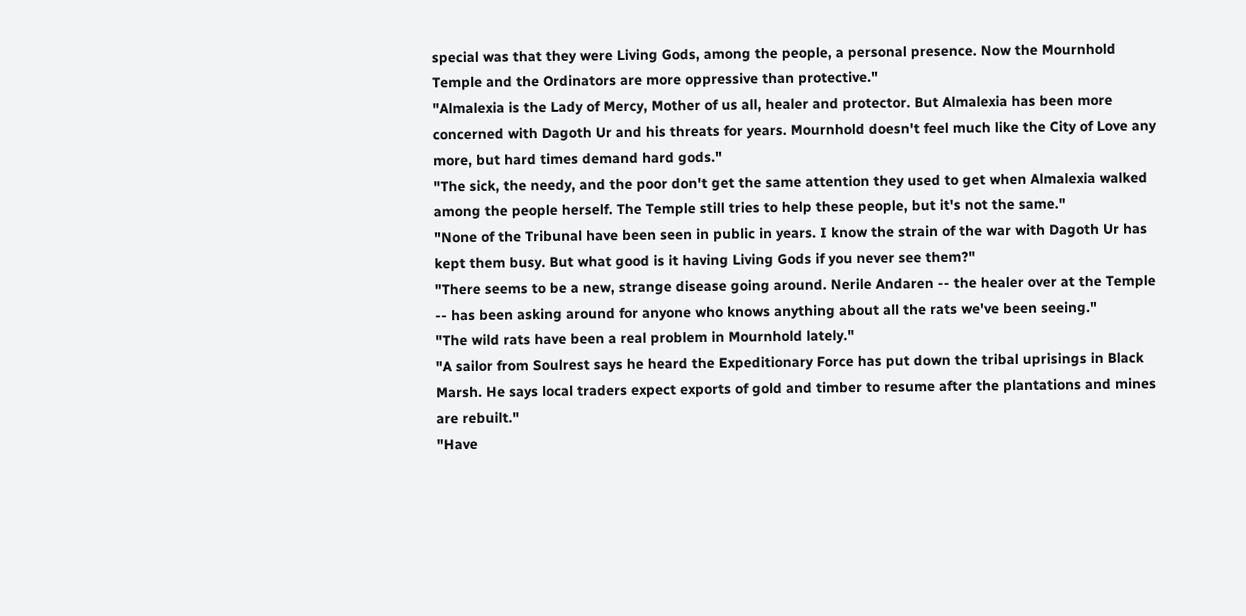special was that they were Living Gods, among the people, a personal presence. Now the Mournhold Temple and the Ordinators are more oppressive than protective."
"Almalexia is the Lady of Mercy, Mother of us all, healer and protector. But Almalexia has been more concerned with Dagoth Ur and his threats for years. Mournhold doesn't feel much like the City of Love any more, but hard times demand hard gods."
"The sick, the needy, and the poor don't get the same attention they used to get when Almalexia walked among the people herself. The Temple still tries to help these people, but it's not the same."
"None of the Tribunal have been seen in public in years. I know the strain of the war with Dagoth Ur has kept them busy. But what good is it having Living Gods if you never see them?"
"There seems to be a new, strange disease going around. Nerile Andaren -- the healer over at the Temple -- has been asking around for anyone who knows anything about all the rats we've been seeing."
"The wild rats have been a real problem in Mournhold lately."
"A sailor from Soulrest says he heard the Expeditionary Force has put down the tribal uprisings in Black Marsh. He says local traders expect exports of gold and timber to resume after the plantations and mines are rebuilt."
"Have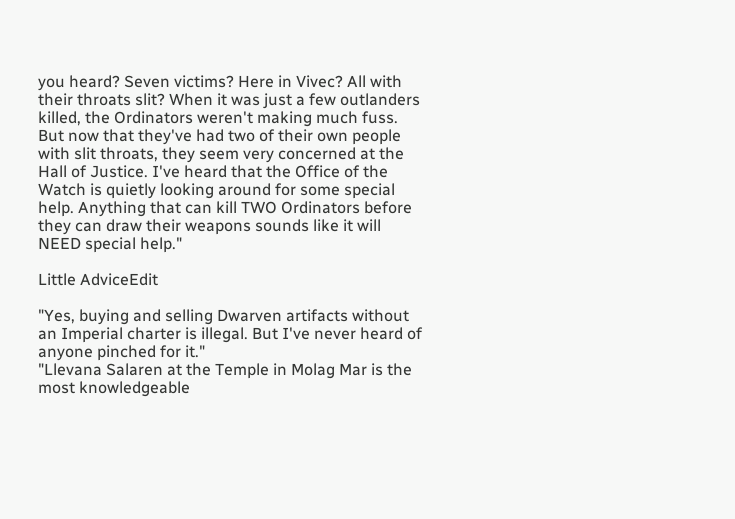you heard? Seven victims? Here in Vivec? All with their throats slit? When it was just a few outlanders killed, the Ordinators weren't making much fuss. But now that they've had two of their own people with slit throats, they seem very concerned at the Hall of Justice. I've heard that the Office of the Watch is quietly looking around for some special help. Anything that can kill TWO Ordinators before they can draw their weapons sounds like it will NEED special help."

Little AdviceEdit

"Yes, buying and selling Dwarven artifacts without an Imperial charter is illegal. But I've never heard of anyone pinched for it."
"Llevana Salaren at the Temple in Molag Mar is the most knowledgeable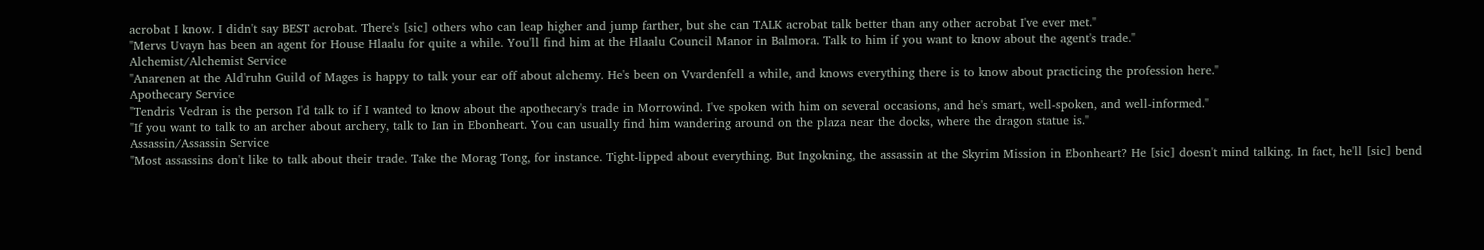acrobat I know. I didn't say BEST acrobat. There's [sic] others who can leap higher and jump farther, but she can TALK acrobat talk better than any other acrobat I've ever met."
"Mervs Uvayn has been an agent for House Hlaalu for quite a while. You'll find him at the Hlaalu Council Manor in Balmora. Talk to him if you want to know about the agent's trade."
Alchemist/Alchemist Service
"Anarenen at the Ald'ruhn Guild of Mages is happy to talk your ear off about alchemy. He's been on Vvardenfell a while, and knows everything there is to know about practicing the profession here."
Apothecary Service
"Tendris Vedran is the person I'd talk to if I wanted to know about the apothecary's trade in Morrowind. I've spoken with him on several occasions, and he's smart, well-spoken, and well-informed."
"If you want to talk to an archer about archery, talk to Ian in Ebonheart. You can usually find him wandering around on the plaza near the docks, where the dragon statue is."
Assassin/Assassin Service
"Most assassins don't like to talk about their trade. Take the Morag Tong, for instance. Tight-lipped about everything. But Ingokning, the assassin at the Skyrim Mission in Ebonheart? He [sic] doesn't mind talking. In fact, he'll [sic] bend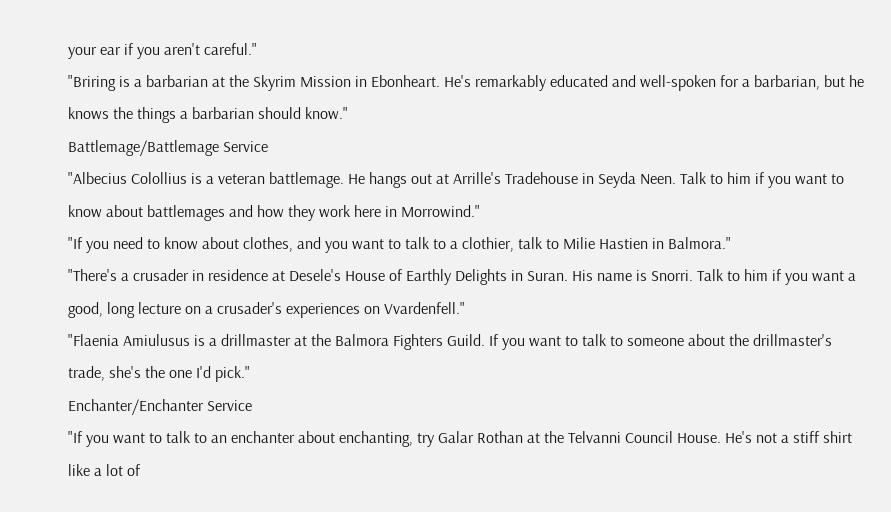your ear if you aren't careful."
"Briring is a barbarian at the Skyrim Mission in Ebonheart. He's remarkably educated and well-spoken for a barbarian, but he knows the things a barbarian should know."
Battlemage/Battlemage Service
"Albecius Colollius is a veteran battlemage. He hangs out at Arrille's Tradehouse in Seyda Neen. Talk to him if you want to know about battlemages and how they work here in Morrowind."
"If you need to know about clothes, and you want to talk to a clothier, talk to Milie Hastien in Balmora."
"There's a crusader in residence at Desele's House of Earthly Delights in Suran. His name is Snorri. Talk to him if you want a good, long lecture on a crusader's experiences on Vvardenfell."
"Flaenia Amiulusus is a drillmaster at the Balmora Fighters Guild. If you want to talk to someone about the drillmaster's trade, she's the one I'd pick."
Enchanter/Enchanter Service
"If you want to talk to an enchanter about enchanting, try Galar Rothan at the Telvanni Council House. He's not a stiff shirt like a lot of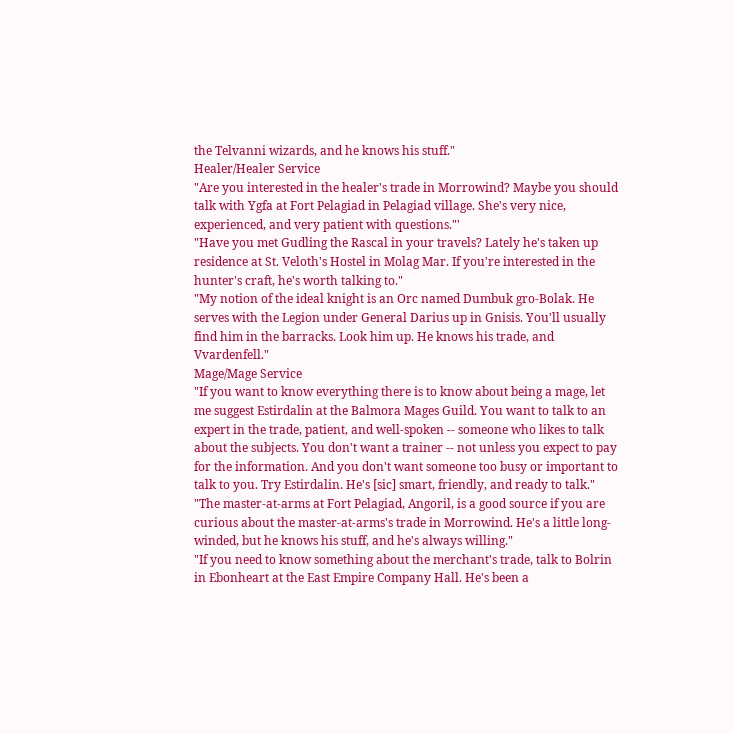the Telvanni wizards, and he knows his stuff."
Healer/Healer Service
"Are you interested in the healer's trade in Morrowind? Maybe you should talk with Ygfa at Fort Pelagiad in Pelagiad village. She's very nice, experienced, and very patient with questions."'
"Have you met Gudling the Rascal in your travels? Lately he's taken up residence at St. Veloth's Hostel in Molag Mar. If you're interested in the hunter's craft, he's worth talking to."
"My notion of the ideal knight is an Orc named Dumbuk gro-Bolak. He serves with the Legion under General Darius up in Gnisis. You'll usually find him in the barracks. Look him up. He knows his trade, and Vvardenfell."
Mage/Mage Service
"If you want to know everything there is to know about being a mage, let me suggest Estirdalin at the Balmora Mages Guild. You want to talk to an expert in the trade, patient, and well-spoken -- someone who likes to talk about the subjects. You don't want a trainer -- not unless you expect to pay for the information. And you don't want someone too busy or important to talk to you. Try Estirdalin. He's [sic] smart, friendly, and ready to talk."
"The master-at-arms at Fort Pelagiad, Angoril, is a good source if you are curious about the master-at-arms's trade in Morrowind. He's a little long-winded, but he knows his stuff, and he's always willing."
"If you need to know something about the merchant's trade, talk to Bolrin in Ebonheart at the East Empire Company Hall. He's been a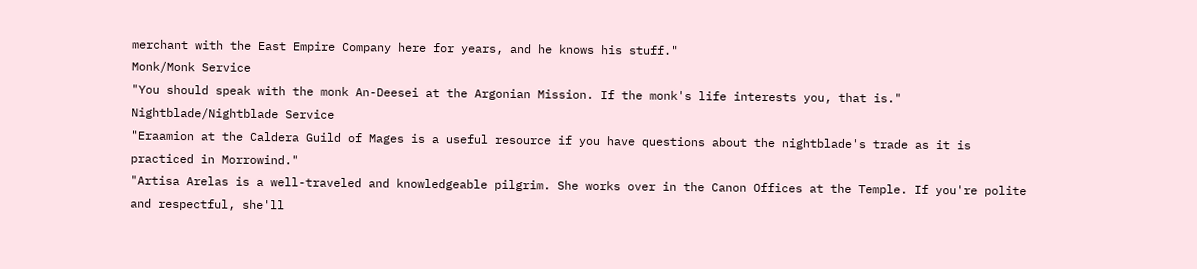merchant with the East Empire Company here for years, and he knows his stuff."
Monk/Monk Service
"You should speak with the monk An-Deesei at the Argonian Mission. If the monk's life interests you, that is."
Nightblade/Nightblade Service
"Eraamion at the Caldera Guild of Mages is a useful resource if you have questions about the nightblade's trade as it is practiced in Morrowind."
"Artisa Arelas is a well-traveled and knowledgeable pilgrim. She works over in the Canon Offices at the Temple. If you're polite and respectful, she'll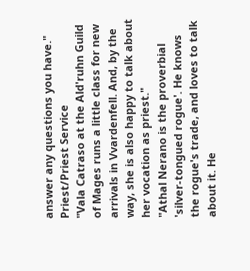answer any questions you have."
Priest/Priest Service
"Vala Catraso at the Ald'ruhn Guild of Mages runs a little class for new arrivals in Vvardenfell. And, by the way, she is also happy to talk about her vocation as priest."
"Athal Nerano is the proverbial 'silver-tongued rogue'. He knows the rogue's trade, and loves to talk about it. He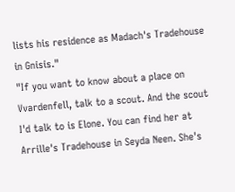lists his residence as Madach's Tradehouse in Gnisis."
"If you want to know about a place on Vvardenfell, talk to a scout. And the scout I'd talk to is Elone. You can find her at Arrille's Tradehouse in Seyda Neen. She's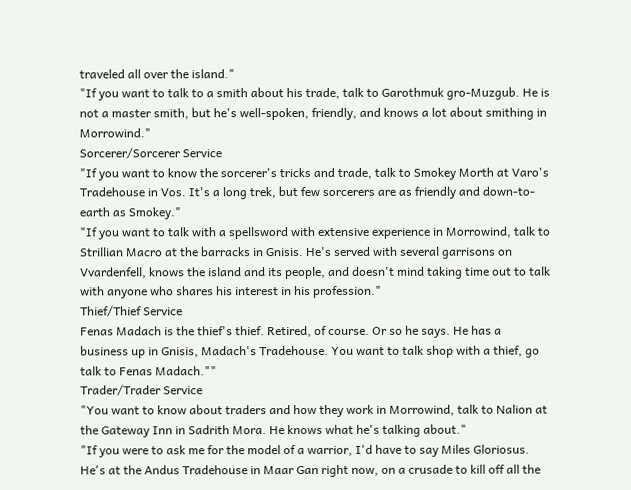traveled all over the island."
"If you want to talk to a smith about his trade, talk to Garothmuk gro-Muzgub. He is not a master smith, but he's well-spoken, friendly, and knows a lot about smithing in Morrowind."
Sorcerer/Sorcerer Service
"If you want to know the sorcerer's tricks and trade, talk to Smokey Morth at Varo's Tradehouse in Vos. It's a long trek, but few sorcerers are as friendly and down-to-earth as Smokey."
"If you want to talk with a spellsword with extensive experience in Morrowind, talk to Strillian Macro at the barracks in Gnisis. He's served with several garrisons on Vvardenfell, knows the island and its people, and doesn't mind taking time out to talk with anyone who shares his interest in his profession."
Thief/Thief Service
Fenas Madach is the thief's thief. Retired, of course. Or so he says. He has a business up in Gnisis, Madach's Tradehouse. You want to talk shop with a thief, go talk to Fenas Madach.""
Trader/Trader Service
"You want to know about traders and how they work in Morrowind, talk to Nalion at the Gateway Inn in Sadrith Mora. He knows what he's talking about."
"If you were to ask me for the model of a warrior, I'd have to say Miles Gloriosus. He's at the Andus Tradehouse in Maar Gan right now, on a crusade to kill off all the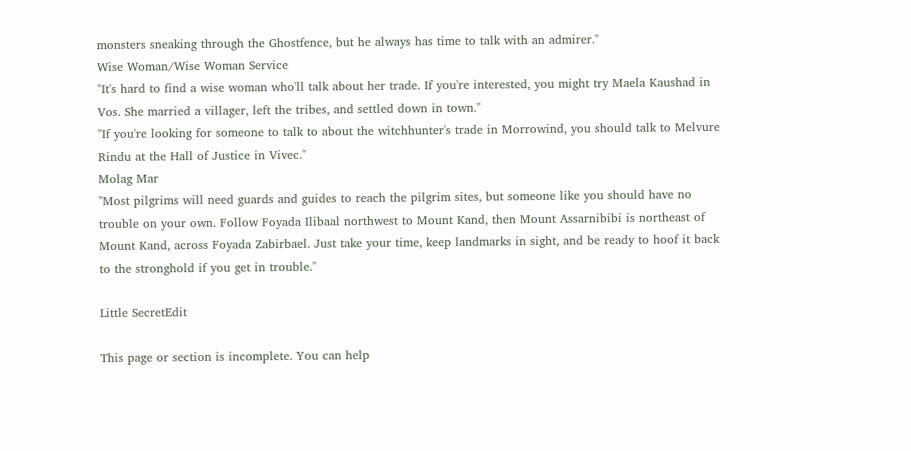monsters sneaking through the Ghostfence, but he always has time to talk with an admirer."
Wise Woman/Wise Woman Service
"It's hard to find a wise woman who'll talk about her trade. If you're interested, you might try Maela Kaushad in Vos. She married a villager, left the tribes, and settled down in town."
"If you're looking for someone to talk to about the witchhunter's trade in Morrowind, you should talk to Melvure Rindu at the Hall of Justice in Vivec."
Molag Mar
"Most pilgrims will need guards and guides to reach the pilgrim sites, but someone like you should have no trouble on your own. Follow Foyada Ilibaal northwest to Mount Kand, then Mount Assarnibibi is northeast of Mount Kand, across Foyada Zabirbael. Just take your time, keep landmarks in sight, and be ready to hoof it back to the stronghold if you get in trouble."

Little SecretEdit

This page or section is incomplete. You can help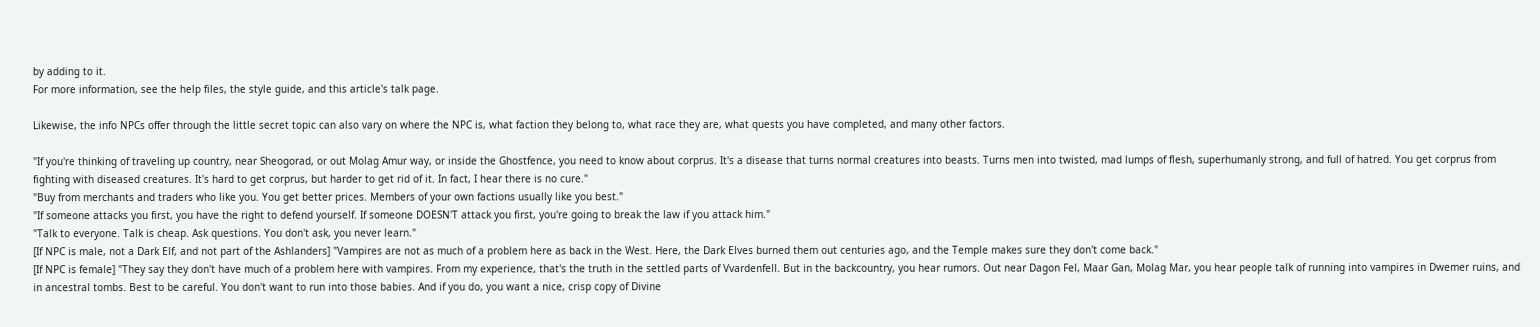by adding to it.
For more information, see the help files, the style guide, and this article's talk page.

Likewise, the info NPCs offer through the little secret topic can also vary on where the NPC is, what faction they belong to, what race they are, what quests you have completed, and many other factors.

"If you're thinking of traveling up country, near Sheogorad, or out Molag Amur way, or inside the Ghostfence, you need to know about corprus. It's a disease that turns normal creatures into beasts. Turns men into twisted, mad lumps of flesh, superhumanly strong, and full of hatred. You get corprus from fighting with diseased creatures. It's hard to get corprus, but harder to get rid of it. In fact, I hear there is no cure."
"Buy from merchants and traders who like you. You get better prices. Members of your own factions usually like you best."
"If someone attacks you first, you have the right to defend yourself. If someone DOESN'T attack you first, you're going to break the law if you attack him."
"Talk to everyone. Talk is cheap. Ask questions. You don't ask, you never learn."
[If NPC is male, not a Dark Elf, and not part of the Ashlanders] "Vampires are not as much of a problem here as back in the West. Here, the Dark Elves burned them out centuries ago, and the Temple makes sure they don't come back."
[If NPC is female] "They say they don't have much of a problem here with vampires. From my experience, that's the truth in the settled parts of Vvardenfell. But in the backcountry, you hear rumors. Out near Dagon Fel, Maar Gan, Molag Mar, you hear people talk of running into vampires in Dwemer ruins, and in ancestral tombs. Best to be careful. You don't want to run into those babies. And if you do, you want a nice, crisp copy of Divine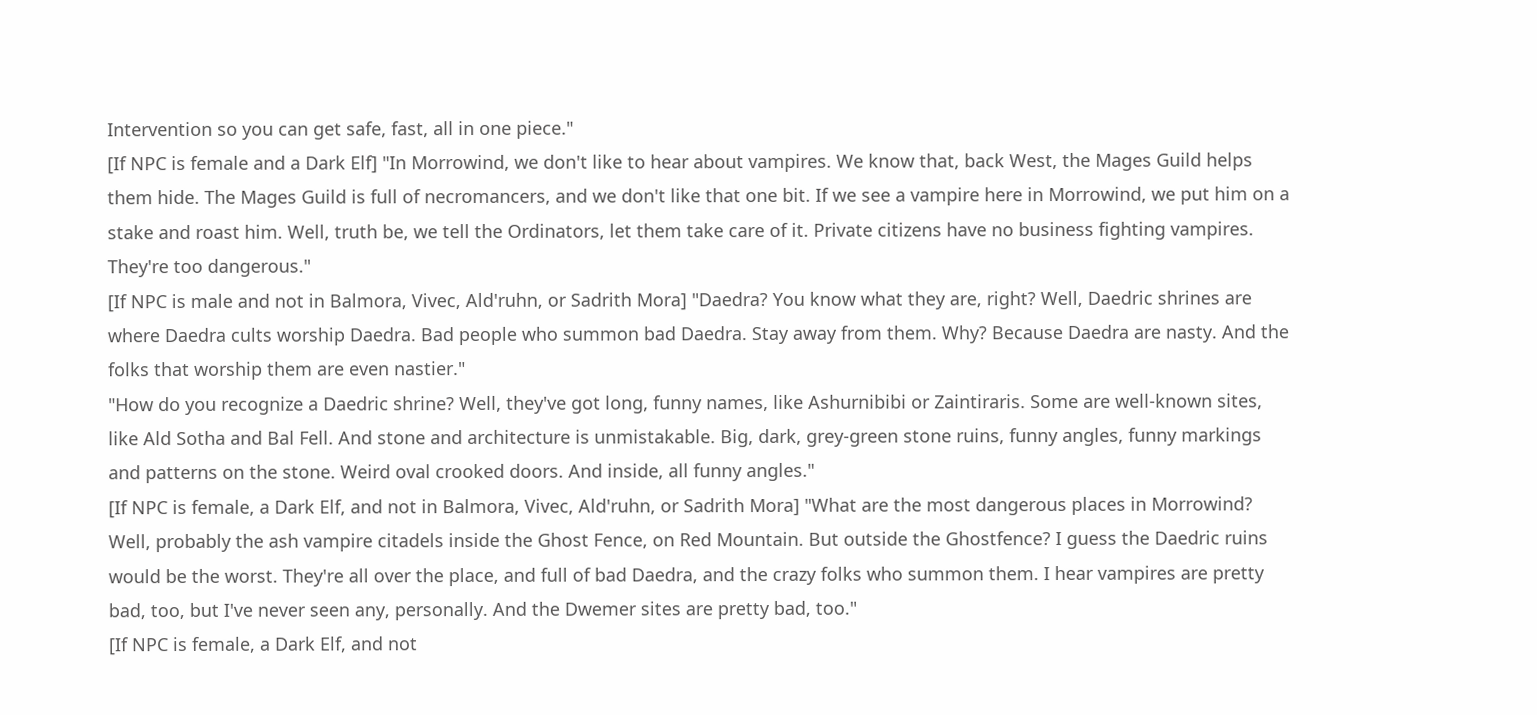Intervention so you can get safe, fast, all in one piece."
[If NPC is female and a Dark Elf] "In Morrowind, we don't like to hear about vampires. We know that, back West, the Mages Guild helps them hide. The Mages Guild is full of necromancers, and we don't like that one bit. If we see a vampire here in Morrowind, we put him on a stake and roast him. Well, truth be, we tell the Ordinators, let them take care of it. Private citizens have no business fighting vampires. They're too dangerous."
[If NPC is male and not in Balmora, Vivec, Ald'ruhn, or Sadrith Mora] "Daedra? You know what they are, right? Well, Daedric shrines are where Daedra cults worship Daedra. Bad people who summon bad Daedra. Stay away from them. Why? Because Daedra are nasty. And the folks that worship them are even nastier."
"How do you recognize a Daedric shrine? Well, they've got long, funny names, like Ashurnibibi or Zaintiraris. Some are well-known sites, like Ald Sotha and Bal Fell. And stone and architecture is unmistakable. Big, dark, grey-green stone ruins, funny angles, funny markings and patterns on the stone. Weird oval crooked doors. And inside, all funny angles."
[If NPC is female, a Dark Elf, and not in Balmora, Vivec, Ald'ruhn, or Sadrith Mora] "What are the most dangerous places in Morrowind? Well, probably the ash vampire citadels inside the Ghost Fence, on Red Mountain. But outside the Ghostfence? I guess the Daedric ruins would be the worst. They're all over the place, and full of bad Daedra, and the crazy folks who summon them. I hear vampires are pretty bad, too, but I've never seen any, personally. And the Dwemer sites are pretty bad, too."
[If NPC is female, a Dark Elf, and not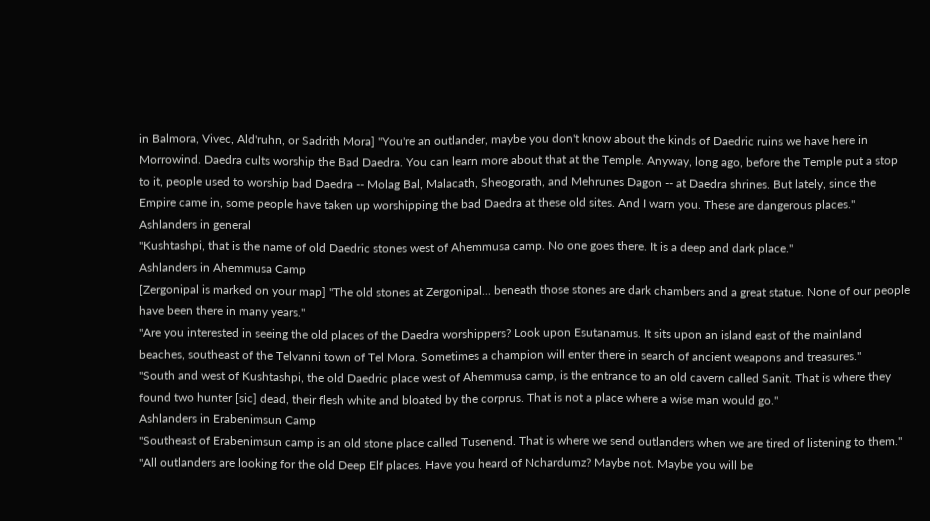in Balmora, Vivec, Ald'ruhn, or Sadrith Mora] "You're an outlander, maybe you don't know about the kinds of Daedric ruins we have here in Morrowind. Daedra cults worship the Bad Daedra. You can learn more about that at the Temple. Anyway, long ago, before the Temple put a stop to it, people used to worship bad Daedra -- Molag Bal, Malacath, Sheogorath, and Mehrunes Dagon -- at Daedra shrines. But lately, since the Empire came in, some people have taken up worshipping the bad Daedra at these old sites. And I warn you. These are dangerous places."
Ashlanders in general
"Kushtashpi, that is the name of old Daedric stones west of Ahemmusa camp. No one goes there. It is a deep and dark place."
Ashlanders in Ahemmusa Camp
[Zergonipal is marked on your map] "The old stones at Zergonipal... beneath those stones are dark chambers and a great statue. None of our people have been there in many years."
"Are you interested in seeing the old places of the Daedra worshippers? Look upon Esutanamus. It sits upon an island east of the mainland beaches, southeast of the Telvanni town of Tel Mora. Sometimes a champion will enter there in search of ancient weapons and treasures."
"South and west of Kushtashpi, the old Daedric place west of Ahemmusa camp, is the entrance to an old cavern called Sanit. That is where they found two hunter [sic] dead, their flesh white and bloated by the corprus. That is not a place where a wise man would go."
Ashlanders in Erabenimsun Camp
"Southeast of Erabenimsun camp is an old stone place called Tusenend. That is where we send outlanders when we are tired of listening to them."
"All outlanders are looking for the old Deep Elf places. Have you heard of Nchardumz? Maybe not. Maybe you will be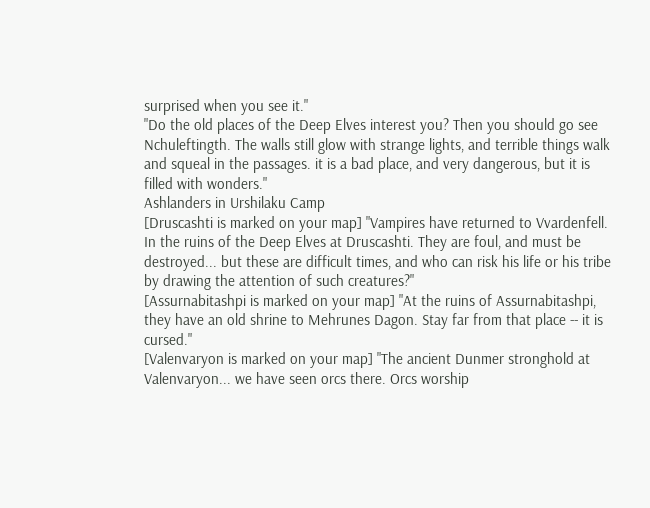surprised when you see it."
"Do the old places of the Deep Elves interest you? Then you should go see Nchuleftingth. The walls still glow with strange lights, and terrible things walk and squeal in the passages. it is a bad place, and very dangerous, but it is filled with wonders."
Ashlanders in Urshilaku Camp
[Druscashti is marked on your map] "Vampires have returned to Vvardenfell. In the ruins of the Deep Elves at Druscashti. They are foul, and must be destroyed... but these are difficult times, and who can risk his life or his tribe by drawing the attention of such creatures?"
[Assurnabitashpi is marked on your map] "At the ruins of Assurnabitashpi, they have an old shrine to Mehrunes Dagon. Stay far from that place -- it is cursed."
[Valenvaryon is marked on your map] "The ancient Dunmer stronghold at Valenvaryon... we have seen orcs there. Orcs worship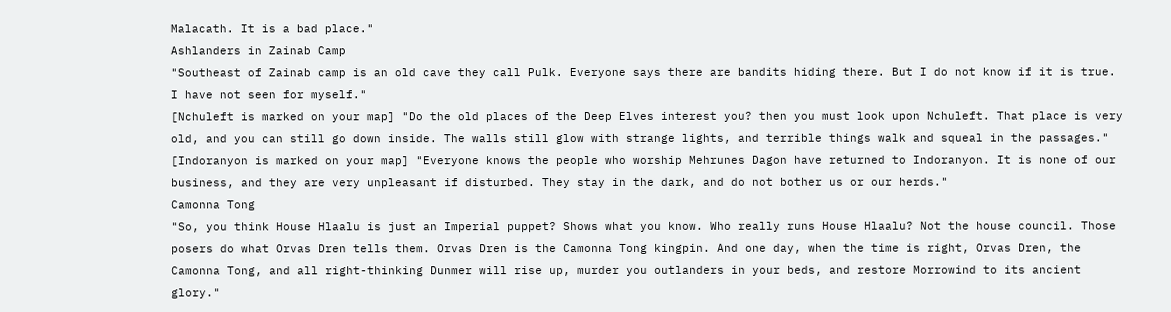Malacath. It is a bad place."
Ashlanders in Zainab Camp
"Southeast of Zainab camp is an old cave they call Pulk. Everyone says there are bandits hiding there. But I do not know if it is true. I have not seen for myself."
[Nchuleft is marked on your map] "Do the old places of the Deep Elves interest you? then you must look upon Nchuleft. That place is very old, and you can still go down inside. The walls still glow with strange lights, and terrible things walk and squeal in the passages."
[Indoranyon is marked on your map] "Everyone knows the people who worship Mehrunes Dagon have returned to Indoranyon. It is none of our business, and they are very unpleasant if disturbed. They stay in the dark, and do not bother us or our herds."
Camonna Tong
"So, you think House Hlaalu is just an Imperial puppet? Shows what you know. Who really runs House Hlaalu? Not the house council. Those posers do what Orvas Dren tells them. Orvas Dren is the Camonna Tong kingpin. And one day, when the time is right, Orvas Dren, the Camonna Tong, and all right-thinking Dunmer will rise up, murder you outlanders in your beds, and restore Morrowind to its ancient glory."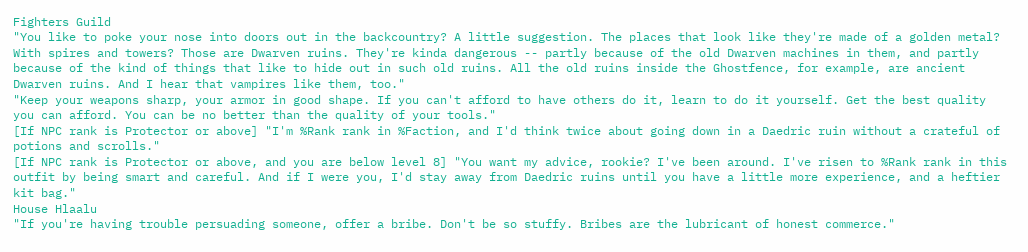Fighters Guild
"You like to poke your nose into doors out in the backcountry? A little suggestion. The places that look like they're made of a golden metal? With spires and towers? Those are Dwarven ruins. They're kinda dangerous -- partly because of the old Dwarven machines in them, and partly because of the kind of things that like to hide out in such old ruins. All the old ruins inside the Ghostfence, for example, are ancient Dwarven ruins. And I hear that vampires like them, too."
"Keep your weapons sharp, your armor in good shape. If you can't afford to have others do it, learn to do it yourself. Get the best quality you can afford. You can be no better than the quality of your tools."
[If NPC rank is Protector or above] "I'm %Rank rank in %Faction, and I'd think twice about going down in a Daedric ruin without a crateful of potions and scrolls."
[If NPC rank is Protector or above, and you are below level 8] "You want my advice, rookie? I've been around. I've risen to %Rank rank in this outfit by being smart and careful. And if I were you, I'd stay away from Daedric ruins until you have a little more experience, and a heftier kit bag."
House Hlaalu
"If you're having trouble persuading someone, offer a bribe. Don't be so stuffy. Bribes are the lubricant of honest commerce."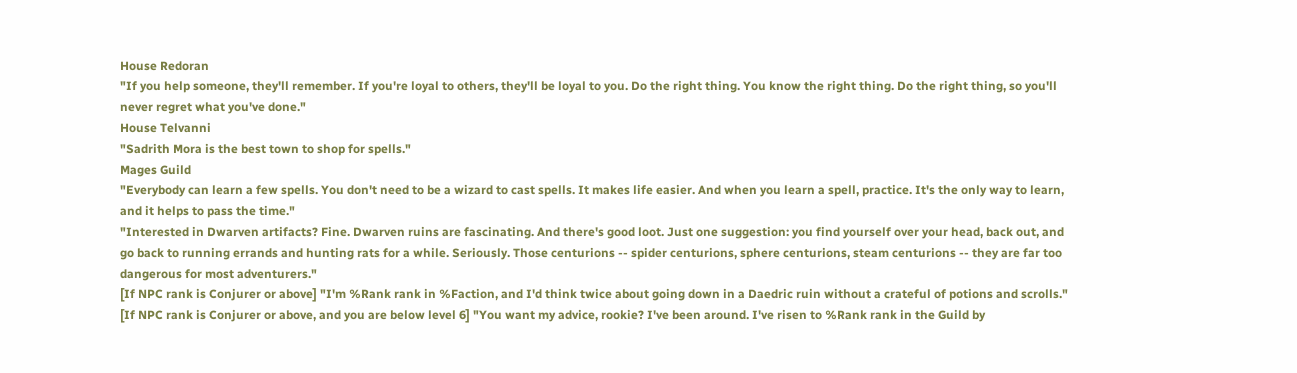House Redoran
"If you help someone, they'll remember. If you're loyal to others, they'll be loyal to you. Do the right thing. You know the right thing. Do the right thing, so you'll never regret what you've done."
House Telvanni
"Sadrith Mora is the best town to shop for spells."
Mages Guild
"Everybody can learn a few spells. You don't need to be a wizard to cast spells. It makes life easier. And when you learn a spell, practice. It's the only way to learn, and it helps to pass the time."
"Interested in Dwarven artifacts? Fine. Dwarven ruins are fascinating. And there's good loot. Just one suggestion: you find yourself over your head, back out, and go back to running errands and hunting rats for a while. Seriously. Those centurions -- spider centurions, sphere centurions, steam centurions -- they are far too dangerous for most adventurers."
[If NPC rank is Conjurer or above] "I'm %Rank rank in %Faction, and I'd think twice about going down in a Daedric ruin without a crateful of potions and scrolls."
[If NPC rank is Conjurer or above, and you are below level 6] "You want my advice, rookie? I've been around. I've risen to %Rank rank in the Guild by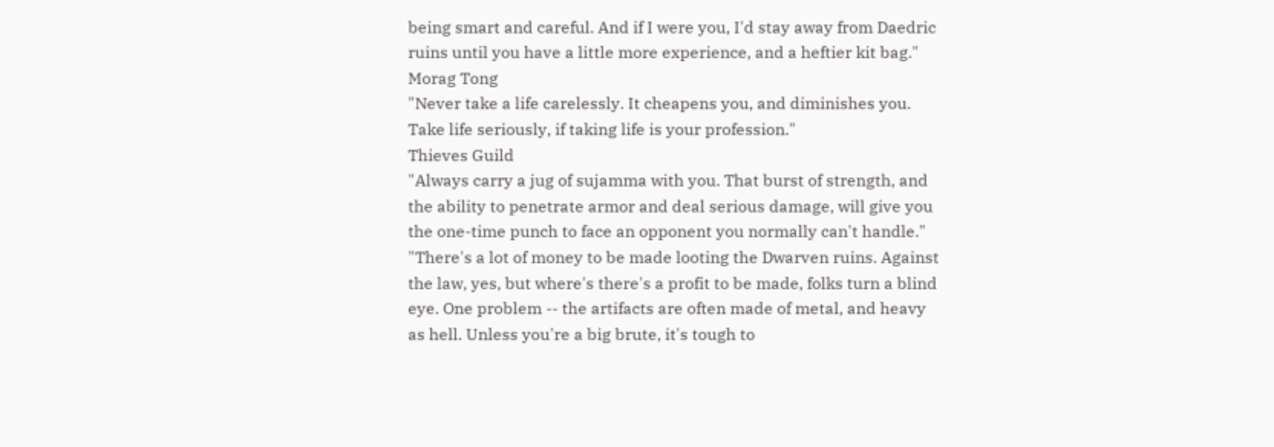being smart and careful. And if I were you, I'd stay away from Daedric ruins until you have a little more experience, and a heftier kit bag."
Morag Tong
"Never take a life carelessly. It cheapens you, and diminishes you. Take life seriously, if taking life is your profession."
Thieves Guild
"Always carry a jug of sujamma with you. That burst of strength, and the ability to penetrate armor and deal serious damage, will give you the one-time punch to face an opponent you normally can't handle."
"There's a lot of money to be made looting the Dwarven ruins. Against the law, yes, but where's there's a profit to be made, folks turn a blind eye. One problem -- the artifacts are often made of metal, and heavy as hell. Unless you're a big brute, it's tough to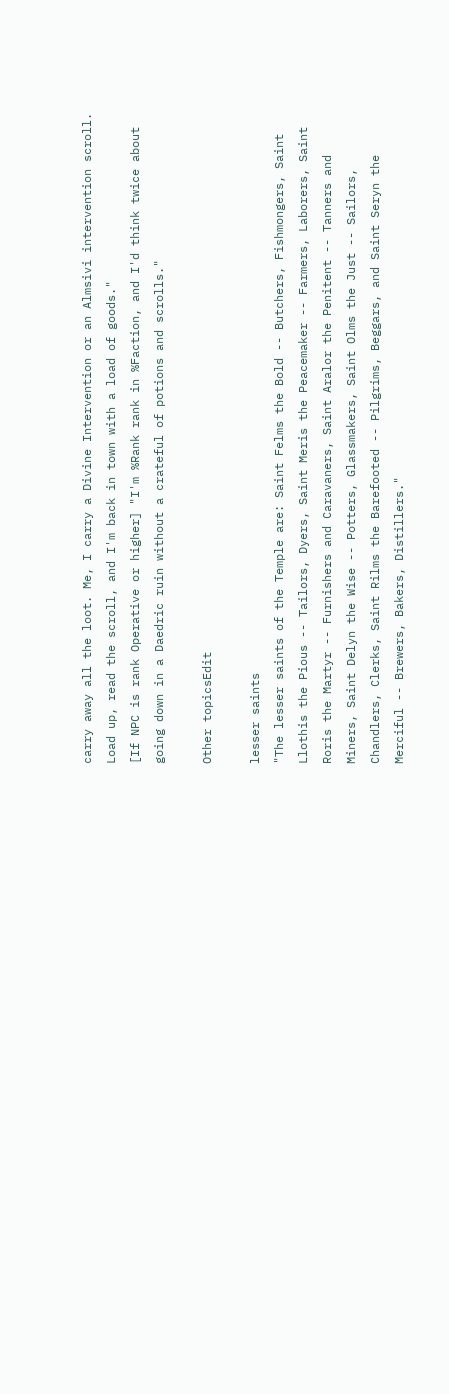carry away all the loot. Me, I carry a Divine Intervention or an Almsivi intervention scroll. Load up, read the scroll, and I'm back in town with a load of goods."
[If NPC is rank Operative or higher] "I'm %Rank rank in %Faction, and I'd think twice about going down in a Daedric ruin without a crateful of potions and scrolls."

Other topicsEdit

lesser saints
"The lesser saints of the Temple are: Saint Felms the Bold -- Butchers, Fishmongers, Saint Llothis the Pious -- Tailors, Dyers, Saint Meris the Peacemaker -- Farmers, Laborers, Saint Roris the Martyr -- Furnishers and Caravaners, Saint Aralor the Penitent -- Tanners and Miners, Saint Delyn the Wise -- Potters, Glassmakers, Saint Olms the Just -- Sailors, Chandlers, Clerks, Saint Rilms the Barefooted -- Pilgrims, Beggars, and Saint Seryn the Merciful -- Brewers, Bakers, Distillers."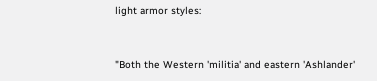light armor styles:


"Both the Western 'militia' and eastern 'Ashlander'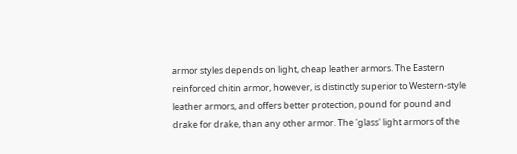armor styles depends on light, cheap leather armors. The Eastern reinforced chitin armor, however, is distinctly superior to Western-style leather armors, and offers better protection, pound for pound and drake for drake, than any other armor. The 'glass' light armors of the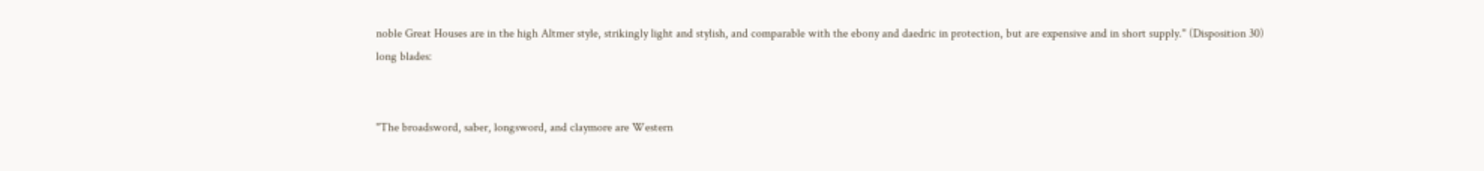noble Great Houses are in the high Altmer style, strikingly light and stylish, and comparable with the ebony and daedric in protection, but are expensive and in short supply." (Disposition 30)
long blades:


"The broadsword, saber, longsword, and claymore are Western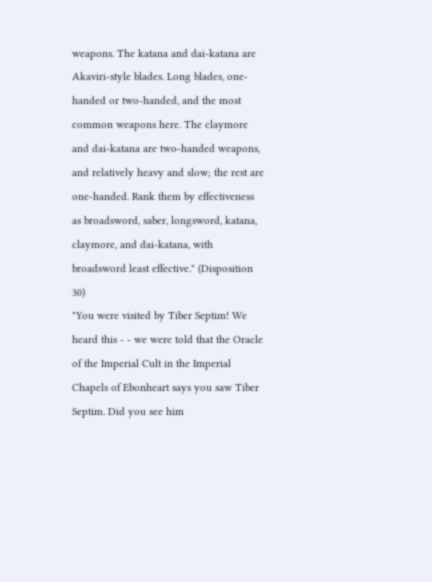weapons. The katana and dai-katana are Akaviri-style blades. Long blades, one-handed or two-handed, and the most common weapons here. The claymore and dai-katana are two-handed weapons, and relatively heavy and slow; the rest are one-handed. Rank them by effectiveness as broadsword, saber, longsword, katana, claymore, and dai-katana, with broadsword least effective." (Disposition 30)
"You were visited by Tiber Septim! We heard this - - we were told that the Oracle of the Imperial Cult in the Imperial Chapels of Ebonheart says you saw Tiber Septim. Did you see him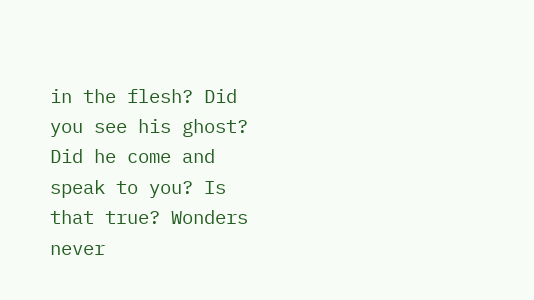in the flesh? Did you see his ghost? Did he come and speak to you? Is that true? Wonders never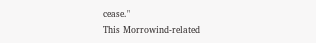cease."
This Morrowind-related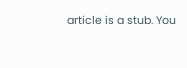article is a stub. You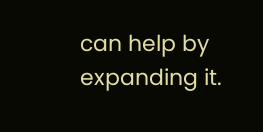can help by expanding it.